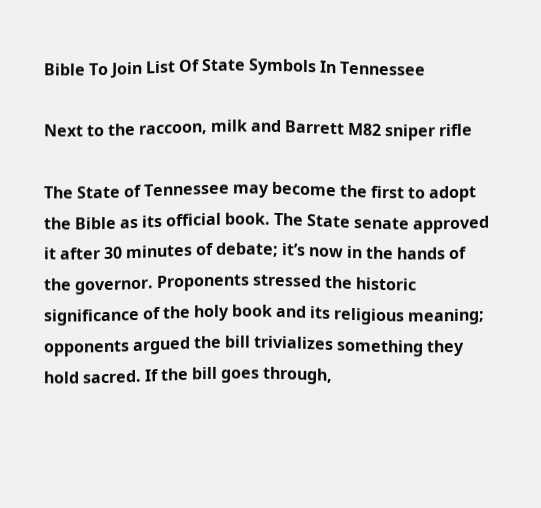Bible To Join List Of State Symbols In Tennessee

Next to the raccoon, milk and Barrett M82 sniper rifle

The State of Tennessee may become the first to adopt the Bible as its official book. The State senate approved it after 30 minutes of debate; it’s now in the hands of the governor. Proponents stressed the historic significance of the holy book and its religious meaning; opponents argued the bill trivializes something they hold sacred. If the bill goes through,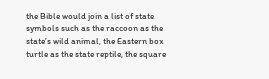the Bible would join a list of state symbols such as the raccoon as the state’s wild animal, the Eastern box turtle as the state reptile, the square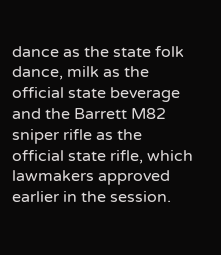dance as the state folk dance, milk as the official state beverage and the Barrett M82 sniper rifle as the official state rifle, which lawmakers approved earlier in the session.